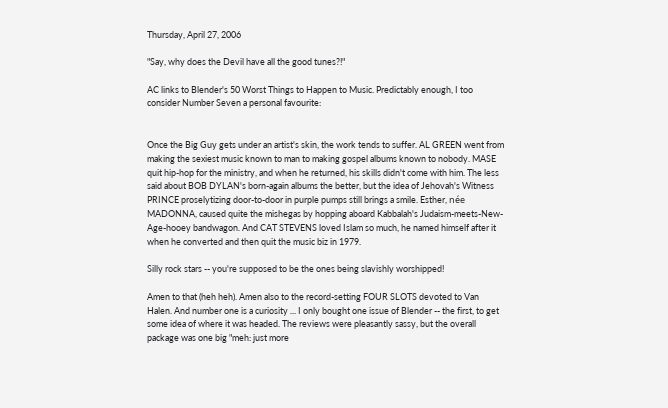Thursday, April 27, 2006

"Say, why does the Devil have all the good tunes?!"

AC links to Blender's 50 Worst Things to Happen to Music. Predictably enough, I too consider Number Seven a personal favourite:


Once the Big Guy gets under an artist's skin, the work tends to suffer. AL GREEN went from making the sexiest music known to man to making gospel albums known to nobody. MASE quit hip-hop for the ministry, and when he returned, his skills didn't come with him. The less said about BOB DYLAN's born-again albums the better, but the idea of Jehovah's Witness PRINCE proselytizing door-to-door in purple pumps still brings a smile. Esther, née MADONNA, caused quite the mishegas by hopping aboard Kabbalah's Judaism-meets-New-Age-hooey bandwagon. And CAT STEVENS loved Islam so much, he named himself after it when he converted and then quit the music biz in 1979.

Silly rock stars -- you're supposed to be the ones being slavishly worshipped!

Amen to that (heh heh). Amen also to the record-setting FOUR SLOTS devoted to Van Halen. And number one is a curiosity ... I only bought one issue of Blender -- the first, to get some idea of where it was headed. The reviews were pleasantly sassy, but the overall package was one big "meh: just more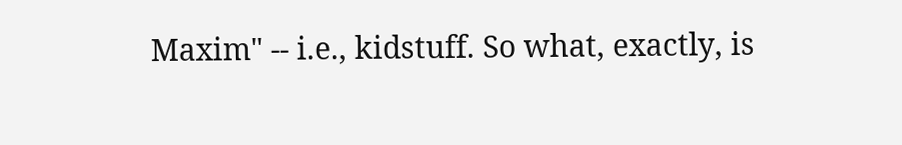Maxim" -- i.e., kidstuff. So what, exactly, is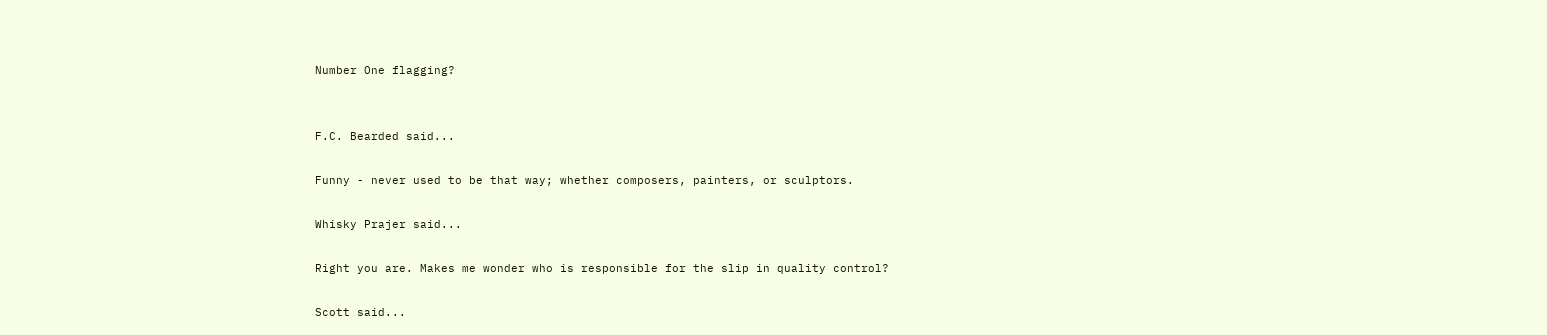Number One flagging?


F.C. Bearded said...

Funny - never used to be that way; whether composers, painters, or sculptors.

Whisky Prajer said...

Right you are. Makes me wonder who is responsible for the slip in quality control?

Scott said...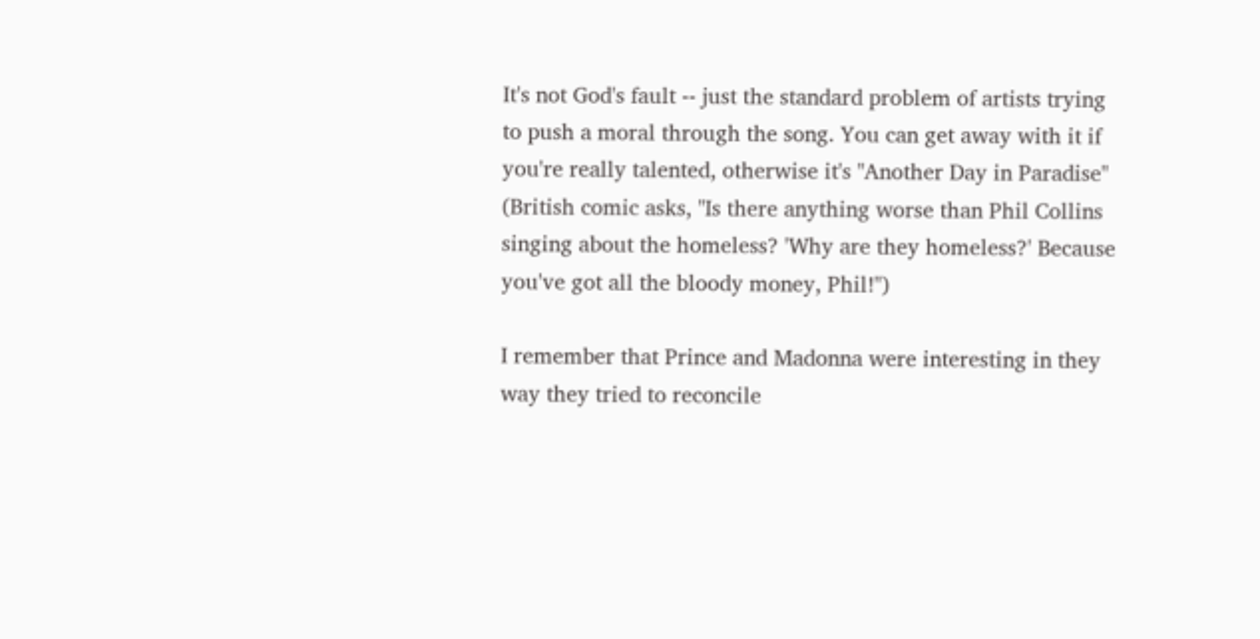It's not God's fault -- just the standard problem of artists trying to push a moral through the song. You can get away with it if you're really talented, otherwise it's "Another Day in Paradise" (British comic asks, "Is there anything worse than Phil Collins singing about the homeless? 'Why are they homeless?' Because you've got all the bloody money, Phil!")

I remember that Prince and Madonna were interesting in they way they tried to reconcile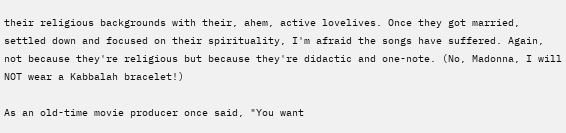their religious backgrounds with their, ahem, active lovelives. Once they got married, settled down and focused on their spirituality, I'm afraid the songs have suffered. Again, not because they're religious but because they're didactic and one-note. (No, Madonna, I will NOT wear a Kabbalah bracelet!)

As an old-time movie producer once said, "You want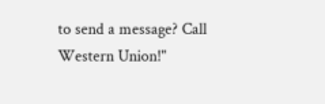to send a message? Call Western Union!"